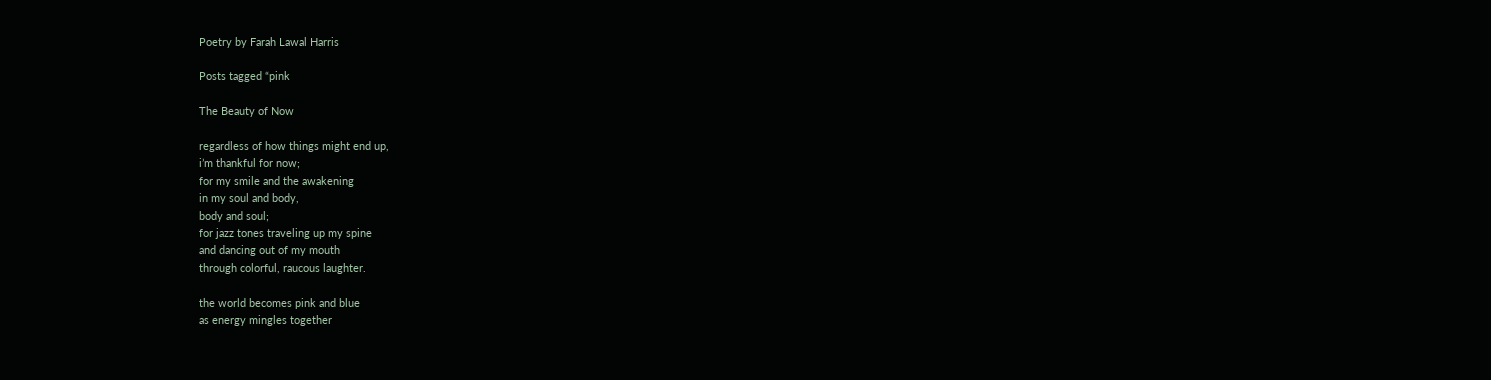Poetry by Farah Lawal Harris

Posts tagged “pink

The Beauty of Now

regardless of how things might end up,
i’m thankful for now;
for my smile and the awakening
in my soul and body,
body and soul;
for jazz tones traveling up my spine
and dancing out of my mouth
through colorful, raucous laughter.

the world becomes pink and blue
as energy mingles together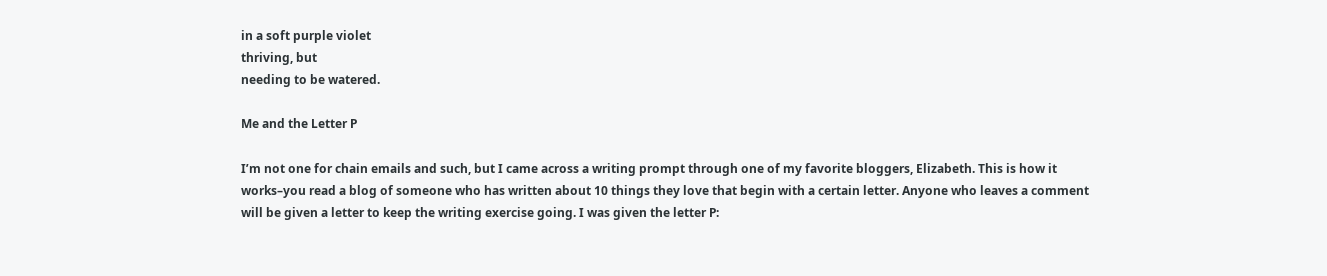in a soft purple violet
thriving, but
needing to be watered.

Me and the Letter P

I’m not one for chain emails and such, but I came across a writing prompt through one of my favorite bloggers, Elizabeth. This is how it works–you read a blog of someone who has written about 10 things they love that begin with a certain letter. Anyone who leaves a comment will be given a letter to keep the writing exercise going. I was given the letter P: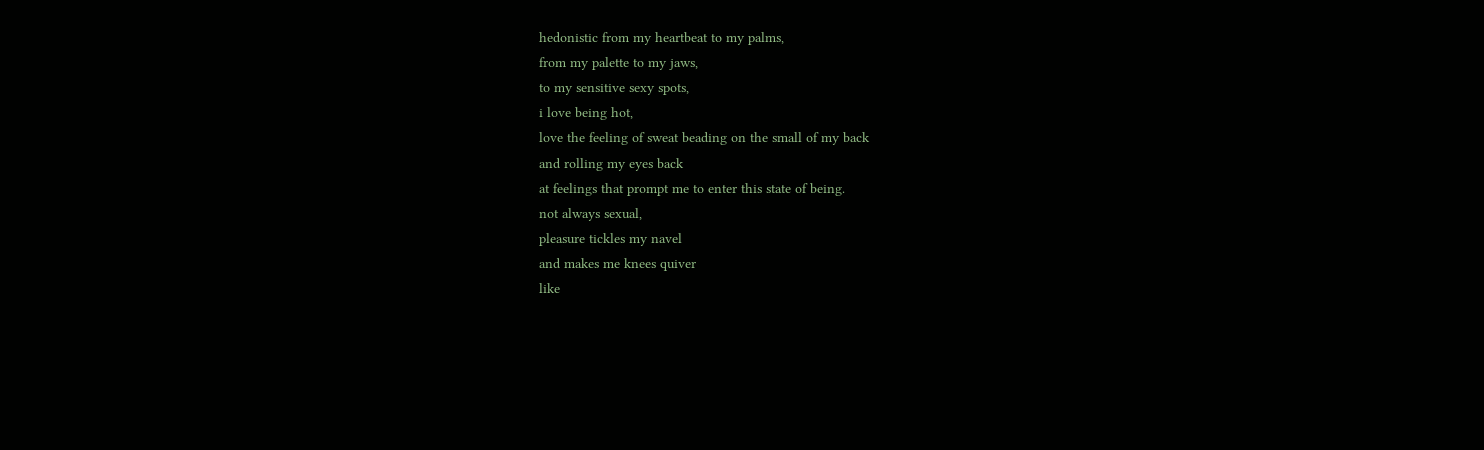hedonistic from my heartbeat to my palms,
from my palette to my jaws,
to my sensitive sexy spots,
i love being hot,
love the feeling of sweat beading on the small of my back
and rolling my eyes back
at feelings that prompt me to enter this state of being.
not always sexual,
pleasure tickles my navel
and makes me knees quiver
like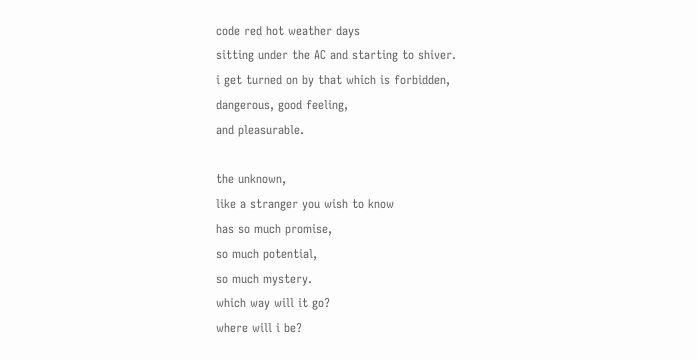code red hot weather days
sitting under the AC and starting to shiver.
i get turned on by that which is forbidden,
dangerous, good feeling,
and pleasurable.

the unknown,
like a stranger you wish to know
has so much promise,
so much potential,
so much mystery.
which way will it go?
where will i be?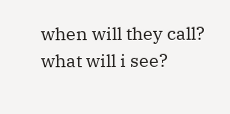when will they call?
what will i see?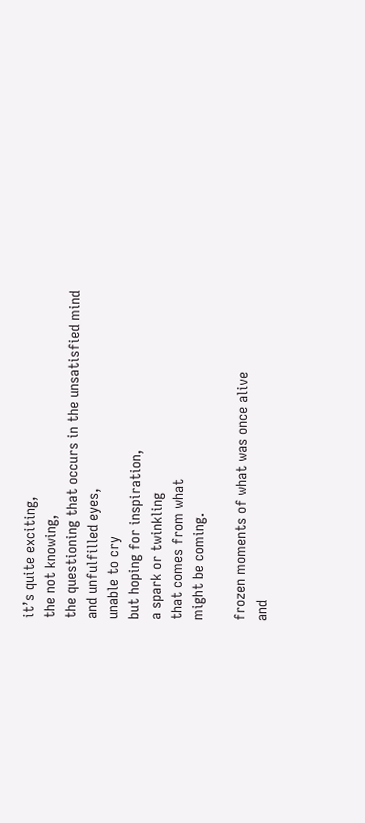it’s quite exciting,
the not knowing,
the questioning that occurs in the unsatisfied mind
and unfulfilled eyes,
unable to cry
but hoping for inspiration,
a spark or twinkling
that comes from what
might be coming.

frozen moments of what was once alive
and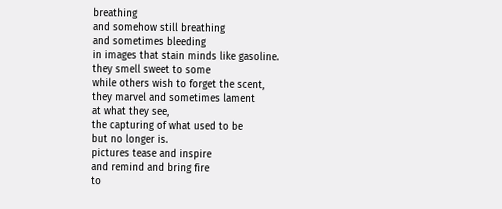breathing
and somehow still breathing
and sometimes bleeding
in images that stain minds like gasoline.
they smell sweet to some
while others wish to forget the scent,
they marvel and sometimes lament
at what they see,
the capturing of what used to be
but no longer is.
pictures tease and inspire
and remind and bring fire
to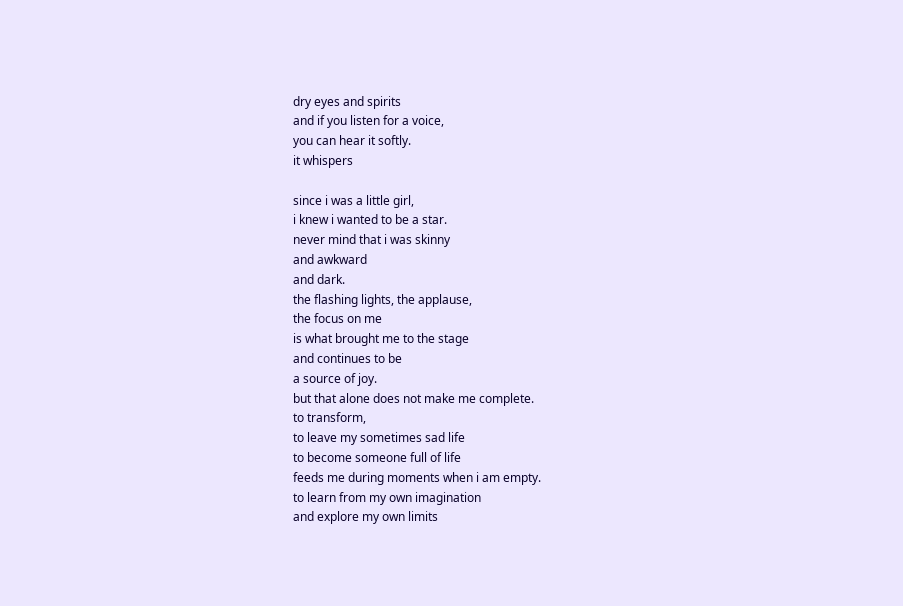dry eyes and spirits
and if you listen for a voice,
you can hear it softly.
it whispers

since i was a little girl,
i knew i wanted to be a star.
never mind that i was skinny
and awkward
and dark.
the flashing lights, the applause,
the focus on me
is what brought me to the stage
and continues to be
a source of joy.
but that alone does not make me complete.
to transform,
to leave my sometimes sad life
to become someone full of life
feeds me during moments when i am empty.
to learn from my own imagination
and explore my own limits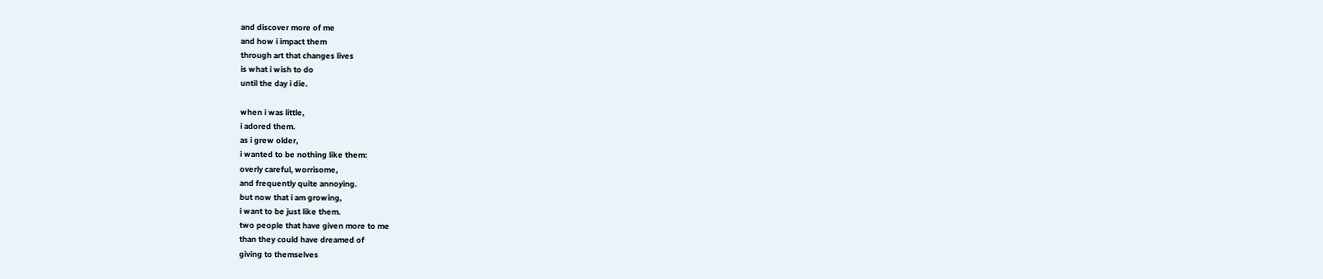and discover more of me
and how i impact them
through art that changes lives
is what i wish to do
until the day i die.

when i was little,
i adored them.
as i grew older,
i wanted to be nothing like them:
overly careful, worrisome,
and frequently quite annoying.
but now that i am growing,
i want to be just like them.
two people that have given more to me
than they could have dreamed of
giving to themselves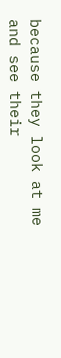because they look at me
and see their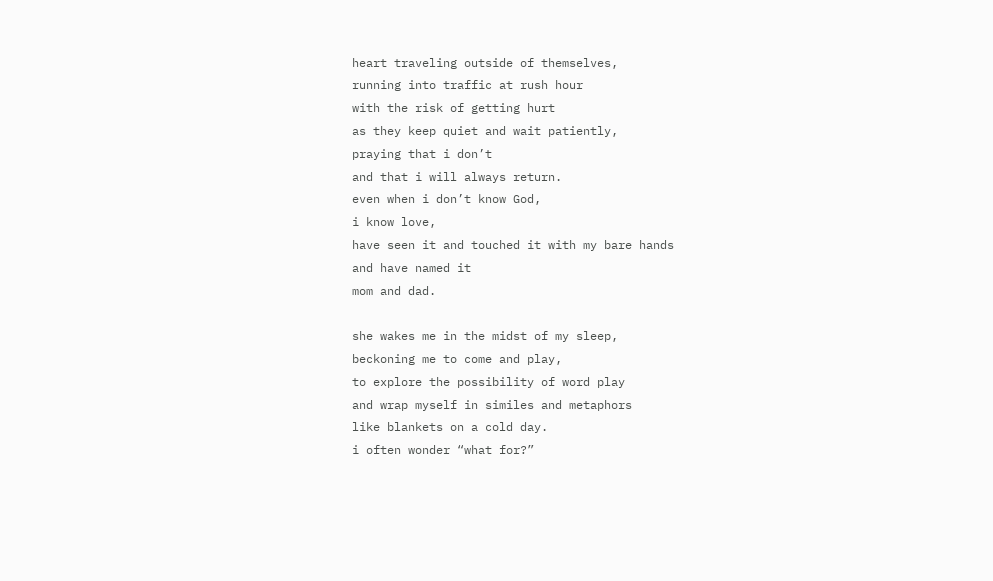heart traveling outside of themselves,
running into traffic at rush hour
with the risk of getting hurt
as they keep quiet and wait patiently,
praying that i don’t
and that i will always return.
even when i don’t know God,
i know love,
have seen it and touched it with my bare hands
and have named it
mom and dad.

she wakes me in the midst of my sleep,
beckoning me to come and play,
to explore the possibility of word play
and wrap myself in similes and metaphors
like blankets on a cold day.
i often wonder “what for?”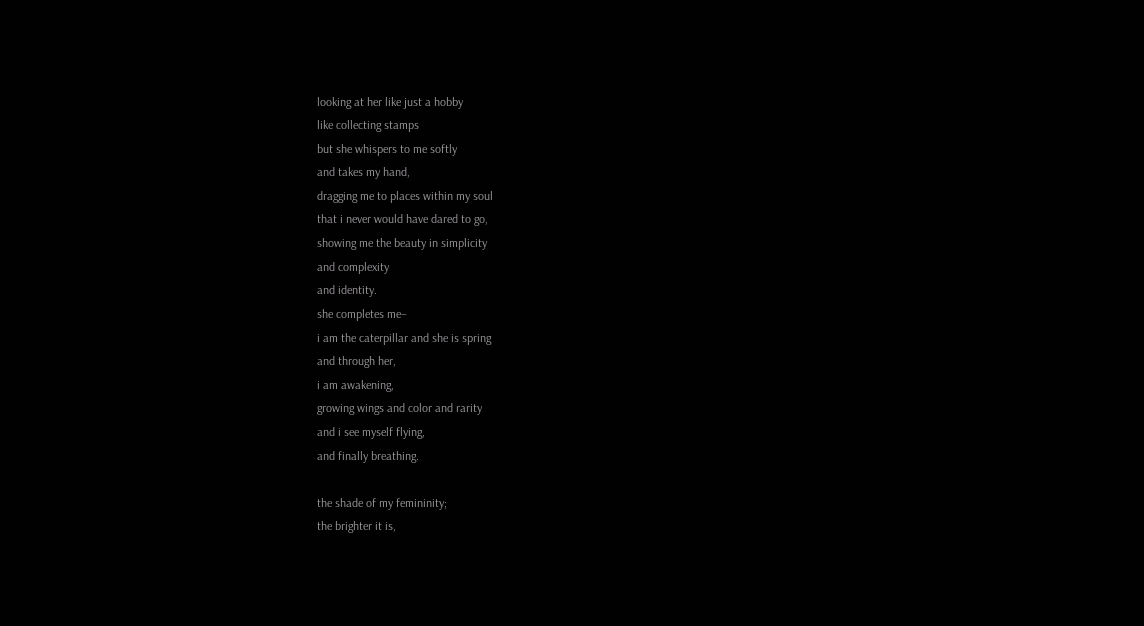looking at her like just a hobby
like collecting stamps
but she whispers to me softly
and takes my hand,
dragging me to places within my soul
that i never would have dared to go,
showing me the beauty in simplicity
and complexity
and identity.
she completes me–
i am the caterpillar and she is spring
and through her,
i am awakening,
growing wings and color and rarity
and i see myself flying,
and finally breathing.

the shade of my femininity;
the brighter it is,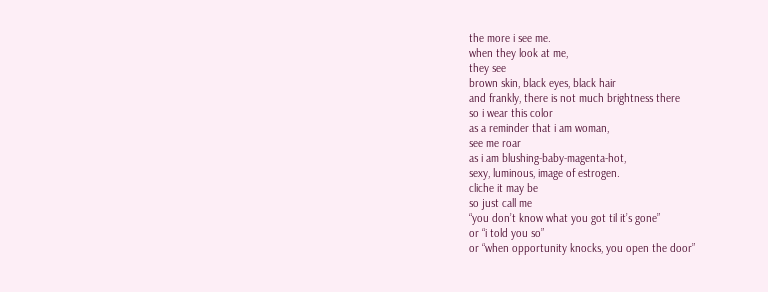the more i see me.
when they look at me,
they see
brown skin, black eyes, black hair
and frankly, there is not much brightness there
so i wear this color
as a reminder that i am woman,
see me roar
as i am blushing-baby-magenta-hot,
sexy, luminous, image of estrogen.
cliche it may be
so just call me
“you don’t know what you got til it’s gone”
or “i told you so”
or “when opportunity knocks, you open the door”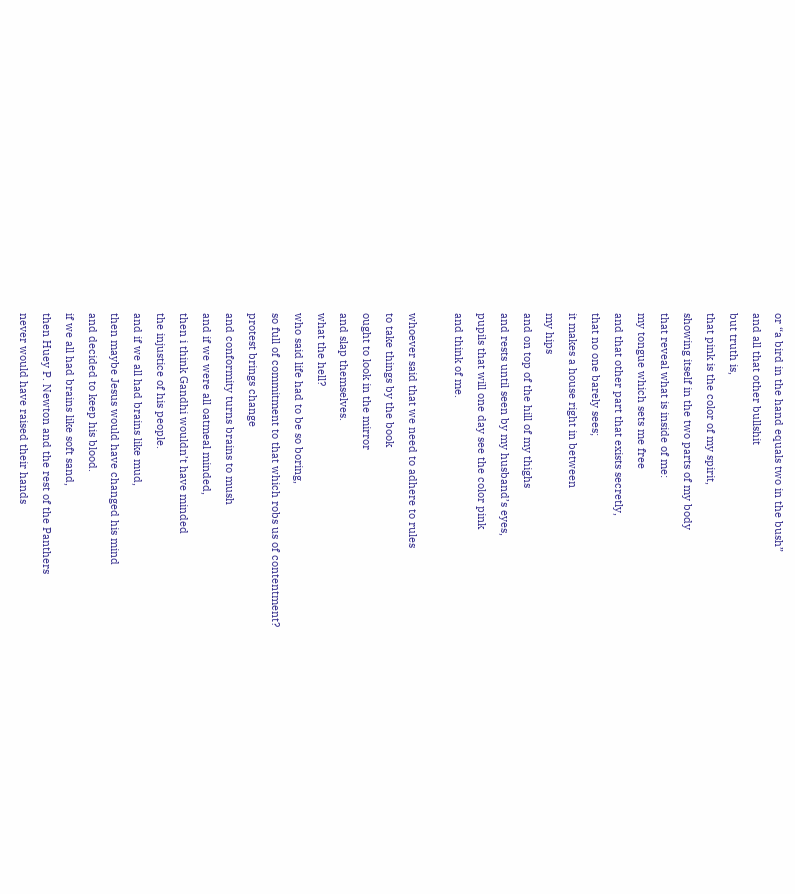or “a bird in the hand equals two in the bush”
and all that other bullshit
but truth is,
that pink is the color of my spirit,
showing itself in the two parts of my body
that reveal what is inside of me:
my tongue which sets me free
and that other part that exists secretly,
that no one barely sees;
it makes a house right in between
my hips
and on top of the hill of my thighs
and rests until seen by my husband’s eyes,
pupils that will one day see the color pink
and think of me.

whoever said that we need to adhere to rules
to take things by the book
ought to look in the mirror
and slap themselves.
what the hell?
who said life had to be so boring,
so full of commitment to that which robs us of contentment?
protest brings change
and conformity turns brains to mush
and if we were all oatmeal minded,
then i think Gandhi wouldn’t have minded
the injustice of his people.
and if we all had brains like mud,
then maybe Jesus would have changed his mind
and decided to keep his blood.
if we all had brains like soft sand,
then Huey P. Newton and the rest of the Panthers
never would have raised their hands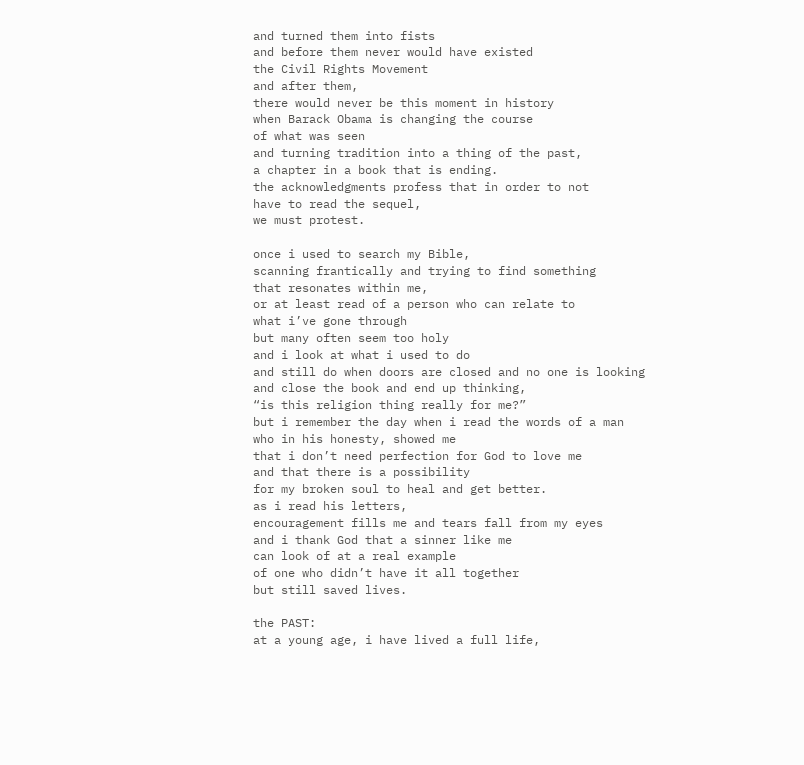and turned them into fists
and before them never would have existed
the Civil Rights Movement
and after them,
there would never be this moment in history
when Barack Obama is changing the course
of what was seen
and turning tradition into a thing of the past,
a chapter in a book that is ending.
the acknowledgments profess that in order to not
have to read the sequel,
we must protest.

once i used to search my Bible,
scanning frantically and trying to find something
that resonates within me,
or at least read of a person who can relate to
what i’ve gone through
but many often seem too holy
and i look at what i used to do
and still do when doors are closed and no one is looking
and close the book and end up thinking,
“is this religion thing really for me?”
but i remember the day when i read the words of a man
who in his honesty, showed me
that i don’t need perfection for God to love me
and that there is a possibility
for my broken soul to heal and get better.
as i read his letters,
encouragement fills me and tears fall from my eyes
and i thank God that a sinner like me
can look of at a real example
of one who didn’t have it all together
but still saved lives.

the PAST:
at a young age, i have lived a full life,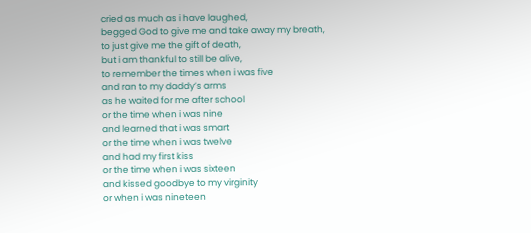cried as much as i have laughed,
begged God to give me and take away my breath,
to just give me the gift of death,
but i am thankful to still be alive,
to remember the times when i was five
and ran to my daddy’s arms
as he waited for me after school
or the time when i was nine
and learned that i was smart
or the time when i was twelve
and had my first kiss
or the time when i was sixteen
and kissed goodbye to my virginity
or when i was nineteen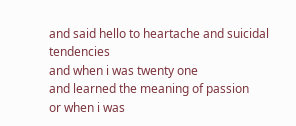and said hello to heartache and suicidal tendencies
and when i was twenty one
and learned the meaning of passion
or when i was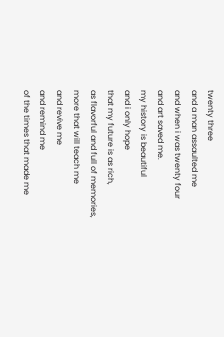twenty three
and a man assaulted me
and when i was twenty four
and art saved me.
my history is beautiful
and i only hope
that my future is as rich,
as flavorful and full of memories,
more that will teach me
and revive me
and remind me
of the times that made me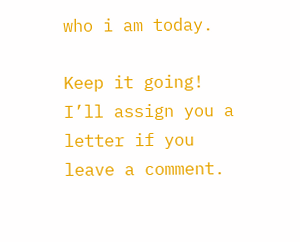who i am today.

Keep it going!  I’ll assign you a letter if you leave a comment.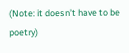(Note: it doesn’t have to be poetry)